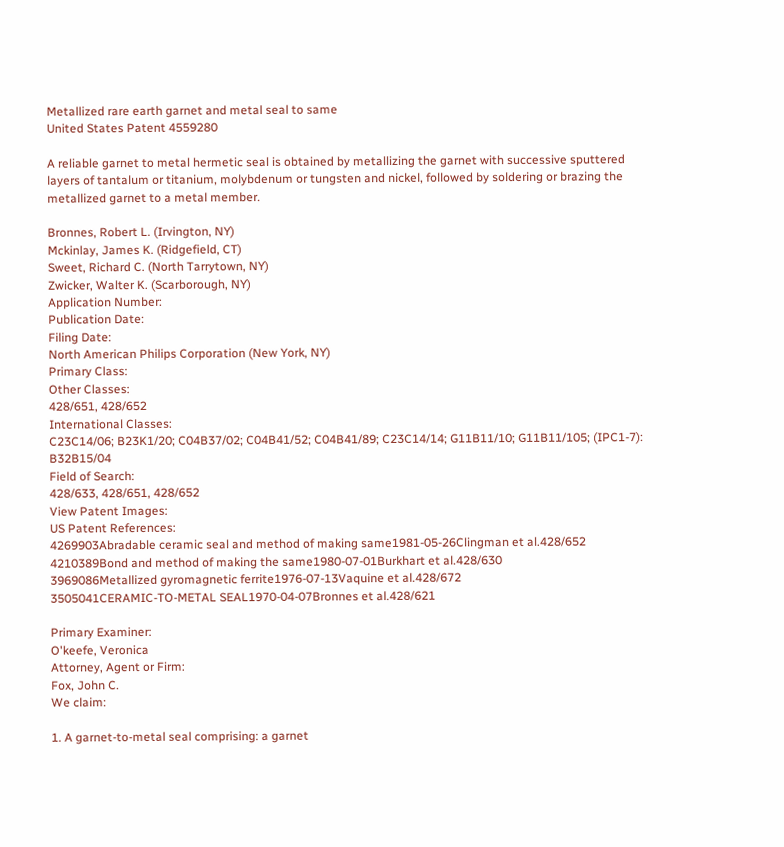Metallized rare earth garnet and metal seal to same
United States Patent 4559280

A reliable garnet to metal hermetic seal is obtained by metallizing the garnet with successive sputtered layers of tantalum or titanium, molybdenum or tungsten and nickel, followed by soldering or brazing the metallized garnet to a metal member.

Bronnes, Robert L. (Irvington, NY)
Mckinlay, James K. (Ridgefield, CT)
Sweet, Richard C. (North Tarrytown, NY)
Zwicker, Walter K. (Scarborough, NY)
Application Number:
Publication Date:
Filing Date:
North American Philips Corporation (New York, NY)
Primary Class:
Other Classes:
428/651, 428/652
International Classes:
C23C14/06; B23K1/20; C04B37/02; C04B41/52; C04B41/89; C23C14/14; G11B11/10; G11B11/105; (IPC1-7): B32B15/04
Field of Search:
428/633, 428/651, 428/652
View Patent Images:
US Patent References:
4269903Abradable ceramic seal and method of making same1981-05-26Clingman et al.428/652
4210389Bond and method of making the same1980-07-01Burkhart et al.428/630
3969086Metallized gyromagnetic ferrite1976-07-13Vaquine et al.428/672
3505041CERAMIC-TO-METAL SEAL1970-04-07Bronnes et al.428/621

Primary Examiner:
O'keefe, Veronica
Attorney, Agent or Firm:
Fox, John C.
We claim:

1. A garnet-to-metal seal comprising: a garnet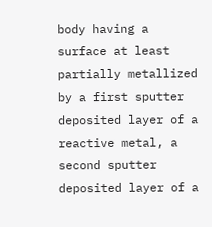body having a surface at least partially metallized by a first sputter deposited layer of a reactive metal, a second sputter deposited layer of a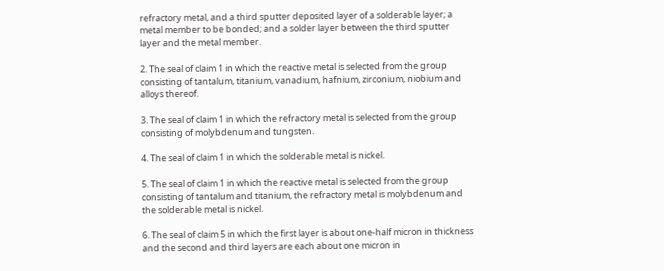refractory metal, and a third sputter deposited layer of a solderable layer; a metal member to be bonded; and a solder layer between the third sputter layer and the metal member.

2. The seal of claim 1 in which the reactive metal is selected from the group consisting of tantalum, titanium, vanadium, hafnium, zirconium, niobium and alloys thereof.

3. The seal of claim 1 in which the refractory metal is selected from the group consisting of molybdenum and tungsten.

4. The seal of claim 1 in which the solderable metal is nickel.

5. The seal of claim 1 in which the reactive metal is selected from the group consisting of tantalum and titanium, the refractory metal is molybdenum and the solderable metal is nickel.

6. The seal of claim 5 in which the first layer is about one-half micron in thickness and the second and third layers are each about one micron in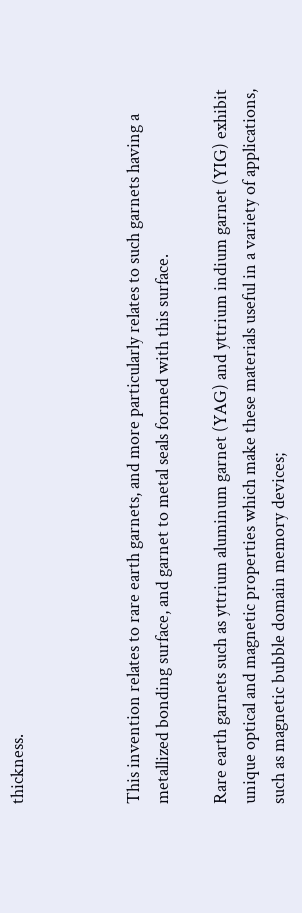thickness.



This invention relates to rare earth garnets, and more particularly relates to such garnets having a metallized bonding surface, and garnet to metal seals formed with this surface.

Rare earth garnets such as yttrium aluminum garnet (YAG) and yttrium indium garnet (YIG) exhibit unique optical and magnetic properties which make these materials useful in a variety of applications, such as magnetic bubble domain memory devices;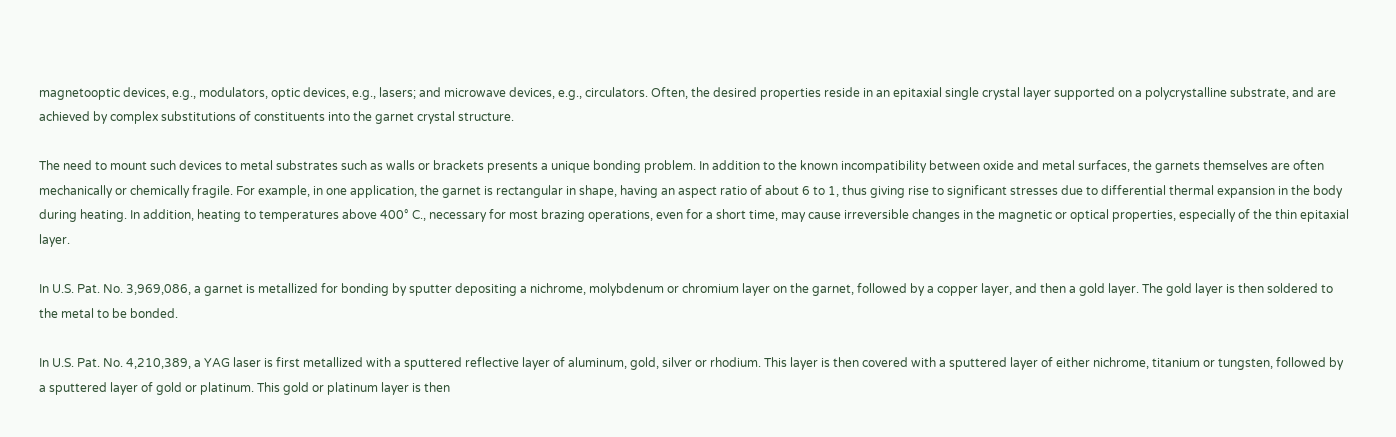magnetooptic devices, e.g., modulators, optic devices, e.g., lasers; and microwave devices, e.g., circulators. Often, the desired properties reside in an epitaxial single crystal layer supported on a polycrystalline substrate, and are achieved by complex substitutions of constituents into the garnet crystal structure.

The need to mount such devices to metal substrates such as walls or brackets presents a unique bonding problem. In addition to the known incompatibility between oxide and metal surfaces, the garnets themselves are often mechanically or chemically fragile. For example, in one application, the garnet is rectangular in shape, having an aspect ratio of about 6 to 1, thus giving rise to significant stresses due to differential thermal expansion in the body during heating. In addition, heating to temperatures above 400° C., necessary for most brazing operations, even for a short time, may cause irreversible changes in the magnetic or optical properties, especially of the thin epitaxial layer.

In U.S. Pat. No. 3,969,086, a garnet is metallized for bonding by sputter depositing a nichrome, molybdenum or chromium layer on the garnet, followed by a copper layer, and then a gold layer. The gold layer is then soldered to the metal to be bonded.

In U.S. Pat. No. 4,210,389, a YAG laser is first metallized with a sputtered reflective layer of aluminum, gold, silver or rhodium. This layer is then covered with a sputtered layer of either nichrome, titanium or tungsten, followed by a sputtered layer of gold or platinum. This gold or platinum layer is then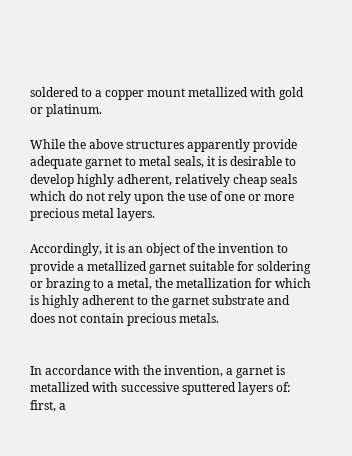soldered to a copper mount metallized with gold or platinum.

While the above structures apparently provide adequate garnet to metal seals, it is desirable to develop highly adherent, relatively cheap seals which do not rely upon the use of one or more precious metal layers.

Accordingly, it is an object of the invention to provide a metallized garnet suitable for soldering or brazing to a metal, the metallization for which is highly adherent to the garnet substrate and does not contain precious metals.


In accordance with the invention, a garnet is metallized with successive sputtered layers of: first, a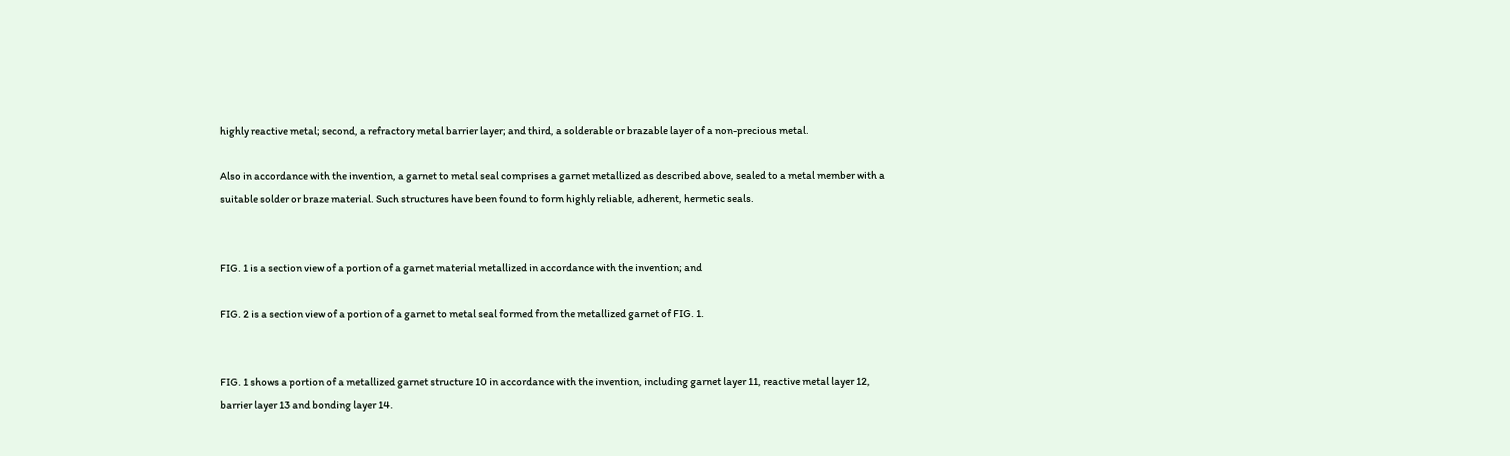highly reactive metal; second, a refractory metal barrier layer; and third, a solderable or brazable layer of a non-precious metal.

Also in accordance with the invention, a garnet to metal seal comprises a garnet metallized as described above, sealed to a metal member with a suitable solder or braze material. Such structures have been found to form highly reliable, adherent, hermetic seals.


FIG. 1 is a section view of a portion of a garnet material metallized in accordance with the invention; and

FIG. 2 is a section view of a portion of a garnet to metal seal formed from the metallized garnet of FIG. 1.


FIG. 1 shows a portion of a metallized garnet structure 10 in accordance with the invention, including garnet layer 11, reactive metal layer 12, barrier layer 13 and bonding layer 14.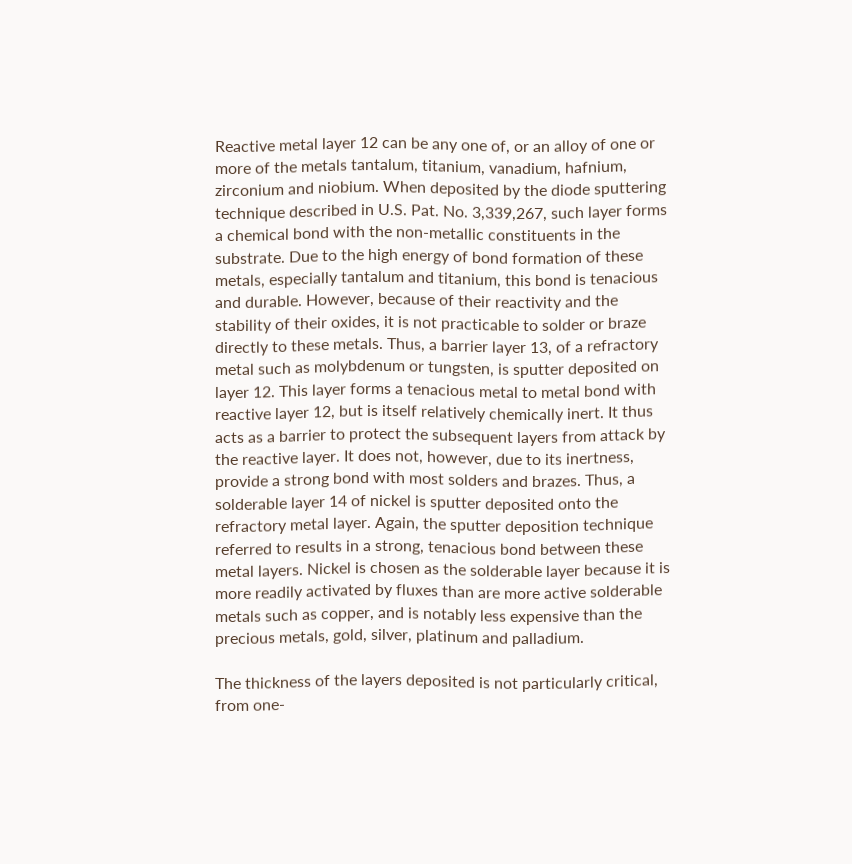Reactive metal layer 12 can be any one of, or an alloy of one or more of the metals tantalum, titanium, vanadium, hafnium, zirconium and niobium. When deposited by the diode sputtering technique described in U.S. Pat. No. 3,339,267, such layer forms a chemical bond with the non-metallic constituents in the substrate. Due to the high energy of bond formation of these metals, especially tantalum and titanium, this bond is tenacious and durable. However, because of their reactivity and the stability of their oxides, it is not practicable to solder or braze directly to these metals. Thus, a barrier layer 13, of a refractory metal such as molybdenum or tungsten, is sputter deposited on layer 12. This layer forms a tenacious metal to metal bond with reactive layer 12, but is itself relatively chemically inert. It thus acts as a barrier to protect the subsequent layers from attack by the reactive layer. It does not, however, due to its inertness, provide a strong bond with most solders and brazes. Thus, a solderable layer 14 of nickel is sputter deposited onto the refractory metal layer. Again, the sputter deposition technique referred to results in a strong, tenacious bond between these metal layers. Nickel is chosen as the solderable layer because it is more readily activated by fluxes than are more active solderable metals such as copper, and is notably less expensive than the precious metals, gold, silver, platinum and palladium.

The thickness of the layers deposited is not particularly critical, from one-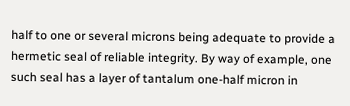half to one or several microns being adequate to provide a hermetic seal of reliable integrity. By way of example, one such seal has a layer of tantalum one-half micron in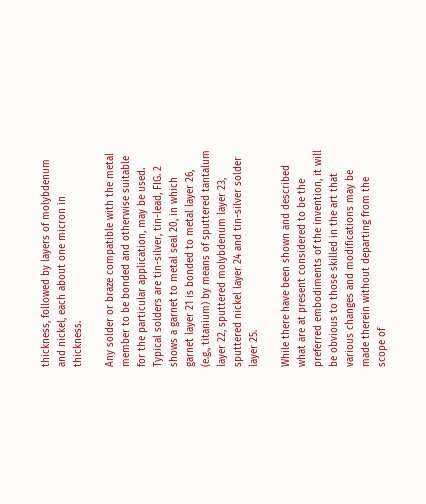thickness, followed by layers of molybdenum and nickel, each about one micron in thickness.

Any solder or braze compatible with the metal member to be bonded and otherwise suitable for the particular application, may be used. Typical solders are tin-silver, tin-lead, FIG. 2 shows a garnet to metal seal 20, in which garnet layer 21 is bonded to metal layer 26, (e.g., titanium) by means of sputtered tantalum layer 22, sputtered molybdenum layer 23, sputtered nickel layer 24 and tin-silver solder layer 25.

While there have been shown and described what are at present considered to be the preferred embodiments of the invention, it will be obvious to those skilled in the art that various changes and modifications may be made therein without departing from the scope of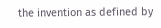the invention as defined by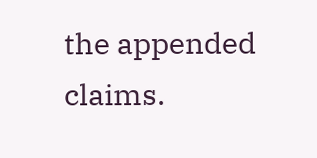the appended claims.